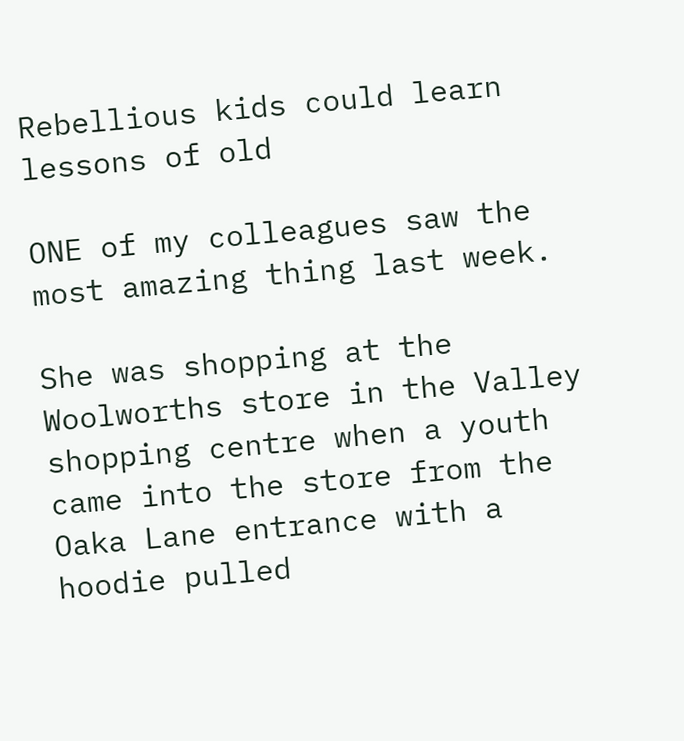Rebellious kids could learn lessons of old

ONE of my colleagues saw the most amazing thing last week.

She was shopping at the Woolworths store in the Valley shopping centre when a youth came into the store from the Oaka Lane entrance with a hoodie pulled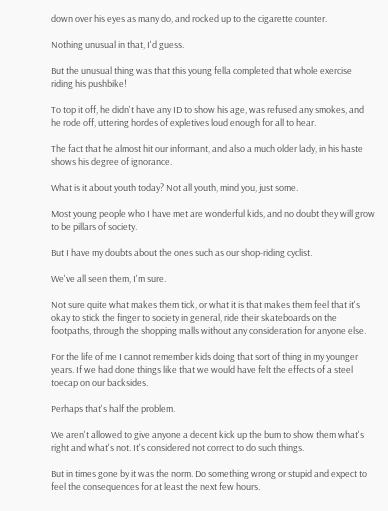down over his eyes as many do, and rocked up to the cigarette counter.

Nothing unusual in that, I'd guess.

But the unusual thing was that this young fella completed that whole exercise riding his pushbike!

To top it off, he didn't have any ID to show his age, was refused any smokes, and he rode off, uttering hordes of expletives loud enough for all to hear.

The fact that he almost hit our informant, and also a much older lady, in his haste shows his degree of ignorance.

What is it about youth today? Not all youth, mind you, just some.

Most young people who I have met are wonderful kids, and no doubt they will grow to be pillars of society.

But I have my doubts about the ones such as our shop-riding cyclist.

We've all seen them, I'm sure.

Not sure quite what makes them tick, or what it is that makes them feel that it's okay to stick the finger to society in general, ride their skateboards on the footpaths, through the shopping malls without any consideration for anyone else.

For the life of me I cannot remember kids doing that sort of thing in my younger years. If we had done things like that we would have felt the effects of a steel toecap on our backsides.

Perhaps that's half the problem.

We aren't allowed to give anyone a decent kick up the bum to show them what's right and what's not. It's considered not correct to do such things.

But in times gone by it was the norm. Do something wrong or stupid and expect to feel the consequences for at least the next few hours.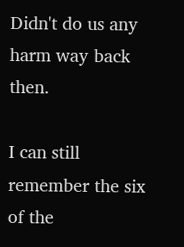Didn't do us any harm way back then.

I can still remember the six of the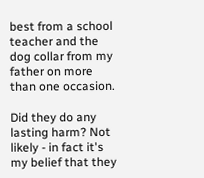best from a school teacher and the dog collar from my father on more than one occasion.

Did they do any lasting harm? Not likely - in fact it's my belief that they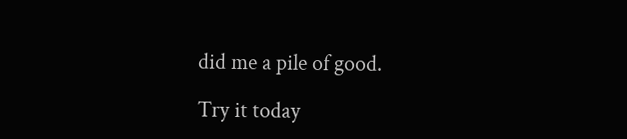did me a pile of good.

Try it today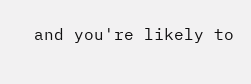and you're likely to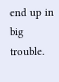end up in big trouble.